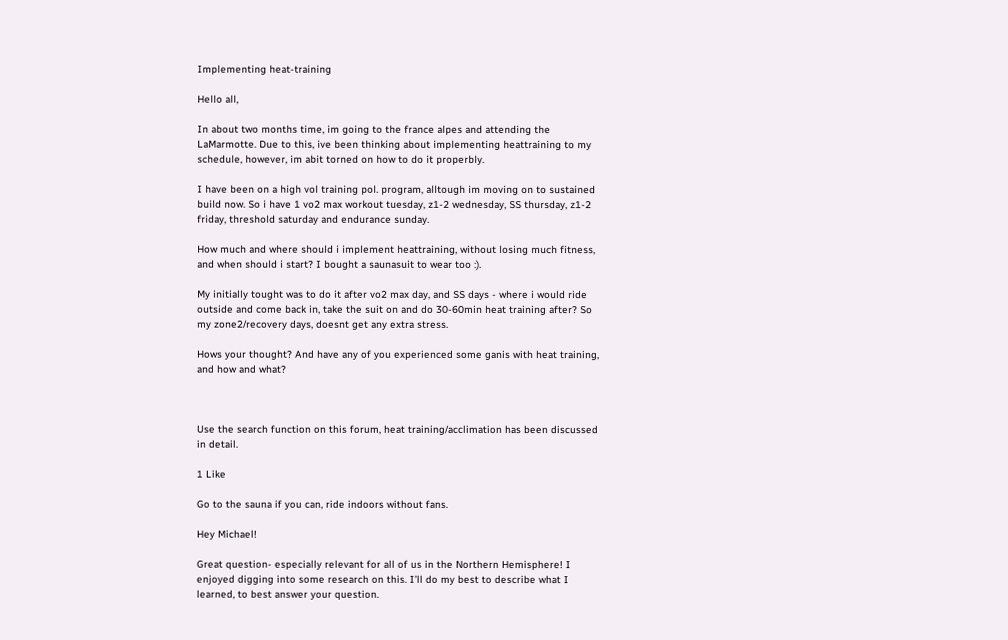Implementing heat-training

Hello all,

In about two months time, im going to the france alpes and attending the LaMarmotte. Due to this, ive been thinking about implementing heattraining to my schedule, however, im abit torned on how to do it properbly.

I have been on a high vol training pol. program, alltough im moving on to sustained build now. So i have 1 vo2 max workout tuesday, z1-2 wednesday, SS thursday, z1-2 friday, threshold saturday and endurance sunday.

How much and where should i implement heattraining, without losing much fitness, and when should i start? I bought a saunasuit to wear too :).

My initially tought was to do it after vo2 max day, and SS days - where i would ride outside and come back in, take the suit on and do 30-60min heat training after? So my zone2/recovery days, doesnt get any extra stress.

Hows your thought? And have any of you experienced some ganis with heat training, and how and what?



Use the search function on this forum, heat training/acclimation has been discussed in detail.

1 Like

Go to the sauna if you can, ride indoors without fans.

Hey Michael!

Great question- especially relevant for all of us in the Northern Hemisphere! I enjoyed digging into some research on this. I’ll do my best to describe what I learned, to best answer your question.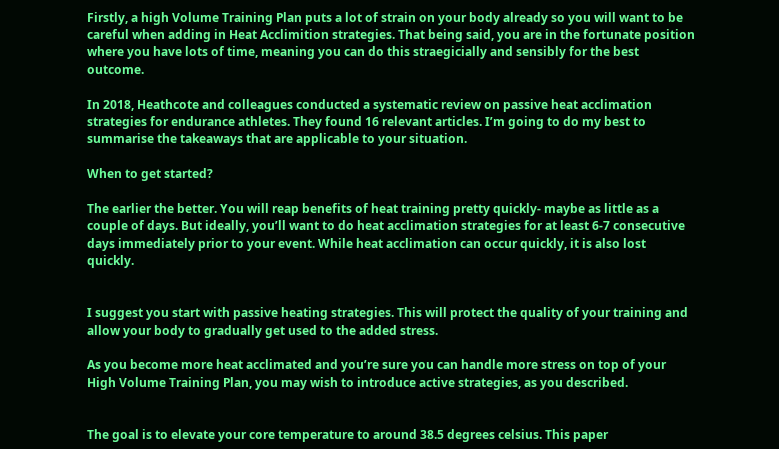Firstly, a high Volume Training Plan puts a lot of strain on your body already so you will want to be careful when adding in Heat Acclimition strategies. That being said, you are in the fortunate position where you have lots of time, meaning you can do this straegicially and sensibly for the best outcome.

In 2018, Heathcote and colleagues conducted a systematic review on passive heat acclimation strategies for endurance athletes. They found 16 relevant articles. I’m going to do my best to summarise the takeaways that are applicable to your situation.

When to get started?

The earlier the better. You will reap benefits of heat training pretty quickly- maybe as little as a couple of days. But ideally, you’ll want to do heat acclimation strategies for at least 6-7 consecutive days immediately prior to your event. While heat acclimation can occur quickly, it is also lost quickly.


I suggest you start with passive heating strategies. This will protect the quality of your training and allow your body to gradually get used to the added stress.

As you become more heat acclimated and you’re sure you can handle more stress on top of your High Volume Training Plan, you may wish to introduce active strategies, as you described.


The goal is to elevate your core temperature to around 38.5 degrees celsius. This paper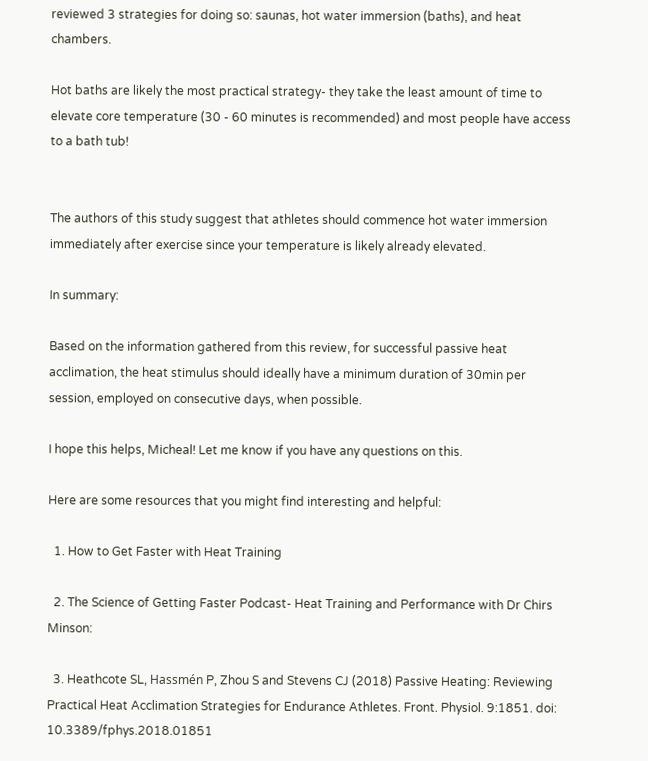reviewed 3 strategies for doing so: saunas, hot water immersion (baths), and heat chambers.

Hot baths are likely the most practical strategy- they take the least amount of time to elevate core temperature (30 - 60 minutes is recommended) and most people have access to a bath tub!


The authors of this study suggest that athletes should commence hot water immersion immediately after exercise since your temperature is likely already elevated.

In summary:

Based on the information gathered from this review, for successful passive heat acclimation, the heat stimulus should ideally have a minimum duration of 30min per session, employed on consecutive days, when possible.

I hope this helps, Micheal! Let me know if you have any questions on this.

Here are some resources that you might find interesting and helpful:

  1. How to Get Faster with Heat Training

  2. The Science of Getting Faster Podcast- Heat Training and Performance with Dr Chirs Minson:

  3. Heathcote SL, Hassmén P, Zhou S and Stevens CJ (2018) Passive Heating: Reviewing Practical Heat Acclimation Strategies for Endurance Athletes. Front. Physiol. 9:1851. doi: 10.3389/fphys.2018.01851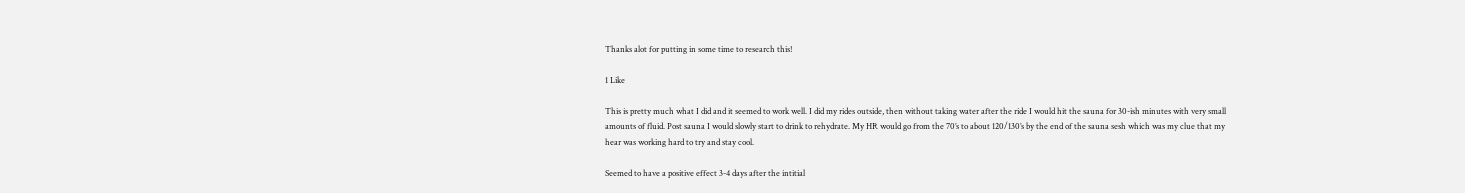Thanks alot for putting in some time to research this!

1 Like

This is pretty much what I did and it seemed to work well. I did my rides outside, then without taking water after the ride I would hit the sauna for 30-ish minutes with very small amounts of fluid. Post sauna I would slowly start to drink to rehydrate. My HR would go from the 70’s to about 120/130’s by the end of the sauna sesh which was my clue that my hear was working hard to try and stay cool.

Seemed to have a positive effect 3-4 days after the intitial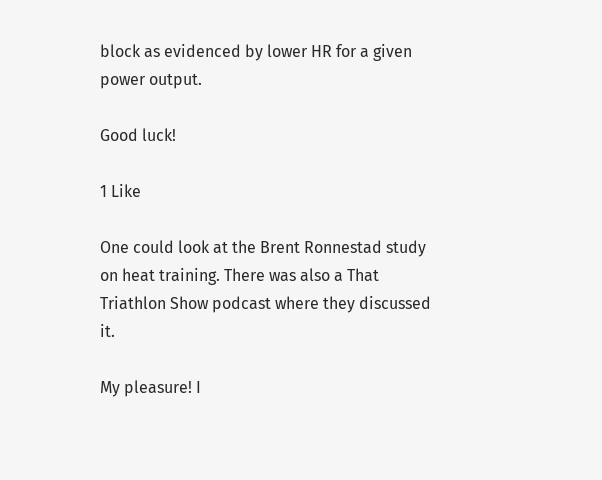block as evidenced by lower HR for a given power output.

Good luck!

1 Like

One could look at the Brent Ronnestad study on heat training. There was also a That Triathlon Show podcast where they discussed it.

My pleasure! I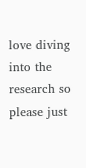love diving into the research so please just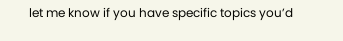let me know if you have specific topics you’d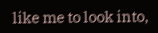like me to look into,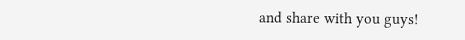and share with you guys!